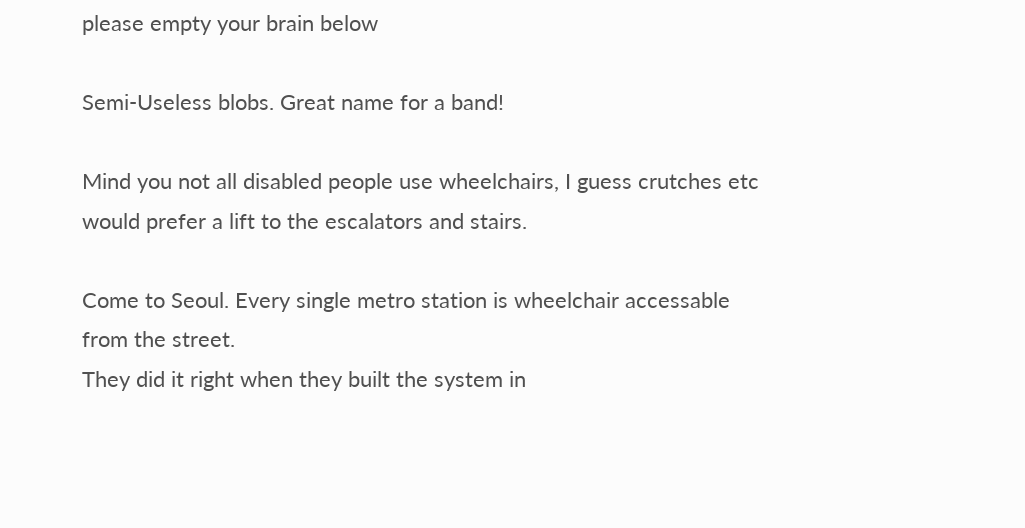please empty your brain below

Semi-Useless blobs. Great name for a band!

Mind you not all disabled people use wheelchairs, I guess crutches etc would prefer a lift to the escalators and stairs.

Come to Seoul. Every single metro station is wheelchair accessable from the street.
They did it right when they built the system in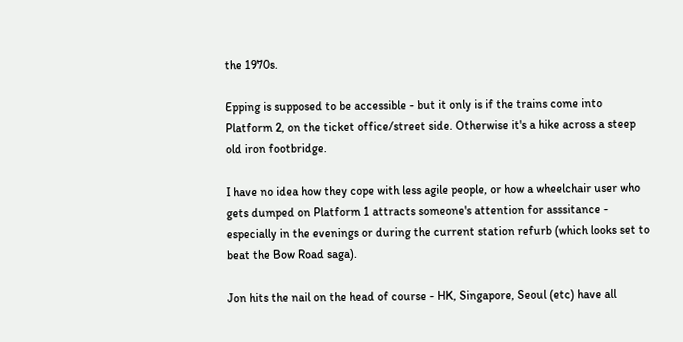the 1970s.

Epping is supposed to be accessible - but it only is if the trains come into Platform 2, on the ticket office/street side. Otherwise it's a hike across a steep old iron footbridge.

I have no idea how they cope with less agile people, or how a wheelchair user who gets dumped on Platform 1 attracts someone's attention for asssitance - especially in the evenings or during the current station refurb (which looks set to beat the Bow Road saga).

Jon hits the nail on the head of course - HK, Singapore, Seoul (etc) have all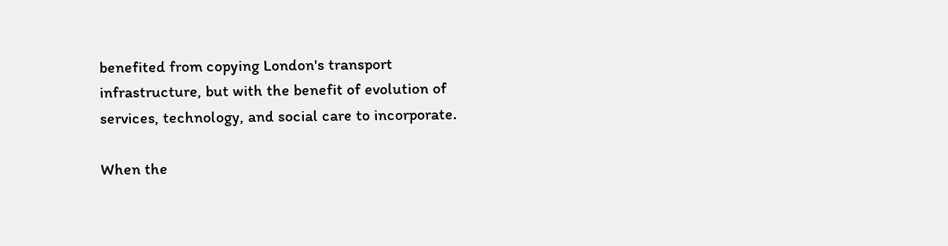benefited from copying London's transport infrastructure, but with the benefit of evolution of services, technology, and social care to incorporate.

When the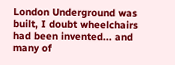London Underground was built, I doubt wheelchairs had been invented... and many of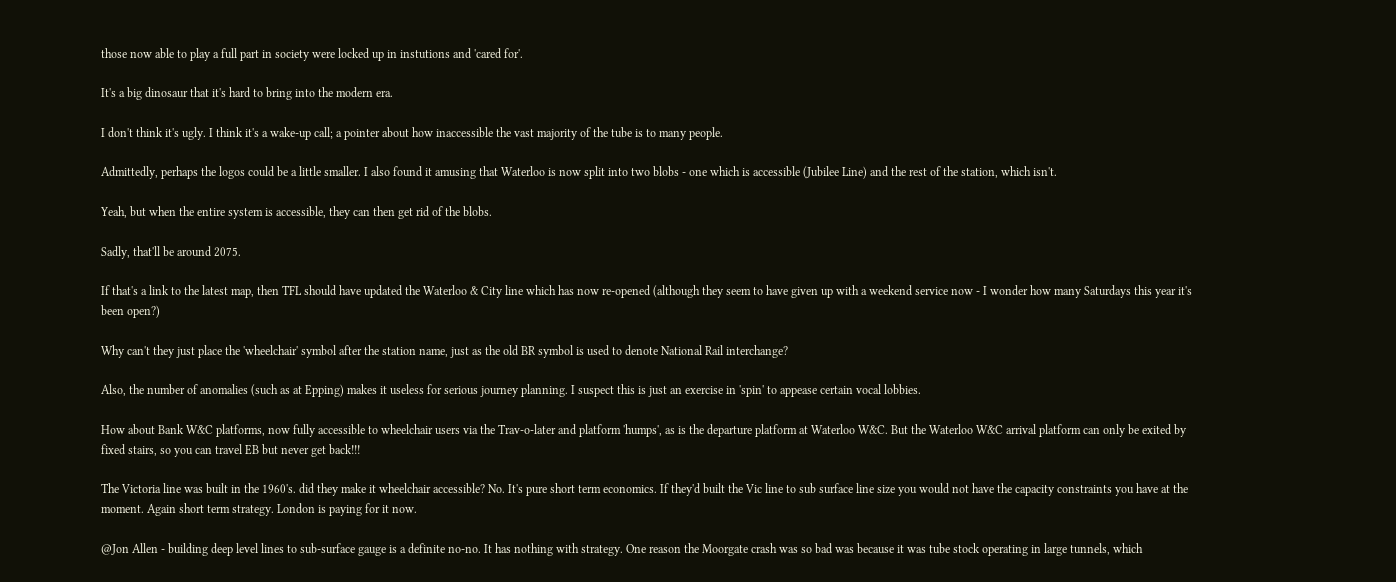those now able to play a full part in society were locked up in instutions and 'cared for'.

It's a big dinosaur that it's hard to bring into the modern era.

I don't think it's ugly. I think it's a wake-up call; a pointer about how inaccessible the vast majority of the tube is to many people.

Admittedly, perhaps the logos could be a little smaller. I also found it amusing that Waterloo is now split into two blobs - one which is accessible (Jubilee Line) and the rest of the station, which isn't.

Yeah, but when the entire system is accessible, they can then get rid of the blobs.

Sadly, that'll be around 2075.

If that's a link to the latest map, then TFL should have updated the Waterloo & City line which has now re-opened (although they seem to have given up with a weekend service now - I wonder how many Saturdays this year it's been open?)

Why can't they just place the 'wheelchair' symbol after the station name, just as the old BR symbol is used to denote National Rail interchange?

Also, the number of anomalies (such as at Epping) makes it useless for serious journey planning. I suspect this is just an exercise in 'spin' to appease certain vocal lobbies.

How about Bank W&C platforms, now fully accessible to wheelchair users via the Trav-o-later and platform 'humps', as is the departure platform at Waterloo W&C. But the Waterloo W&C arrival platform can only be exited by fixed stairs, so you can travel EB but never get back!!!

The Victoria line was built in the 1960's. did they make it wheelchair accessible? No. It's pure short term economics. If they'd built the Vic line to sub surface line size you would not have the capacity constraints you have at the moment. Again short term strategy. London is paying for it now.

@Jon Allen - building deep level lines to sub-surface gauge is a definite no-no. It has nothing with strategy. One reason the Moorgate crash was so bad was because it was tube stock operating in large tunnels, which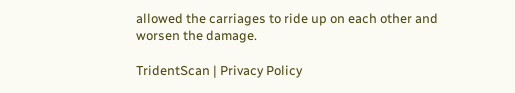allowed the carriages to ride up on each other and worsen the damage.

TridentScan | Privacy Policy